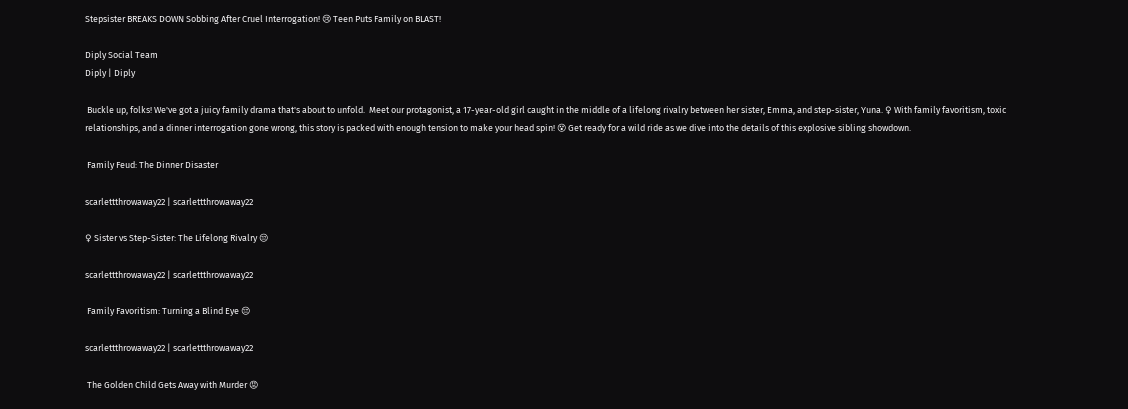Stepsister BREAKS DOWN Sobbing After Cruel Interrogation! 😢 Teen Puts Family on BLAST!

Diply Social Team
Diply | Diply

 Buckle up, folks! We've got a juicy family drama that's about to unfold.  Meet our protagonist, a 17-year-old girl caught in the middle of a lifelong rivalry between her sister, Emma, and step-sister, Yuna. ♀ With family favoritism, toxic relationships, and a dinner interrogation gone wrong, this story is packed with enough tension to make your head spin! 😵 Get ready for a wild ride as we dive into the details of this explosive sibling showdown.

 Family Feud: The Dinner Disaster

scarlettthrowaway22 | scarlettthrowaway22

♀ Sister vs Step-Sister: The Lifelong Rivalry 😒

scarlettthrowaway22 | scarlettthrowaway22

 Family Favoritism: Turning a Blind Eye 😔

scarlettthrowaway22 | scarlettthrowaway22

 The Golden Child Gets Away with Murder 😡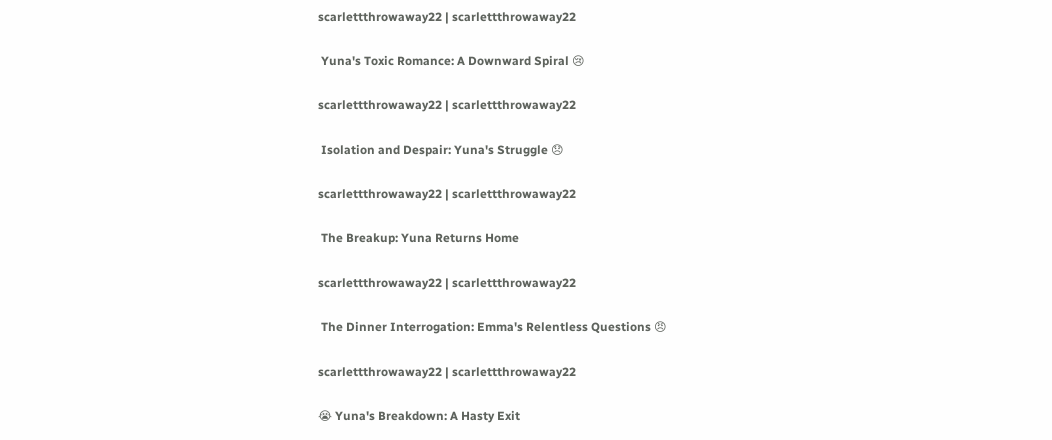scarlettthrowaway22 | scarlettthrowaway22

 Yuna's Toxic Romance: A Downward Spiral 😢

scarlettthrowaway22 | scarlettthrowaway22

 Isolation and Despair: Yuna's Struggle 😞

scarlettthrowaway22 | scarlettthrowaway22

 The Breakup: Yuna Returns Home

scarlettthrowaway22 | scarlettthrowaway22

 The Dinner Interrogation: Emma's Relentless Questions 😠

scarlettthrowaway22 | scarlettthrowaway22

😭 Yuna's Breakdown: A Hasty Exit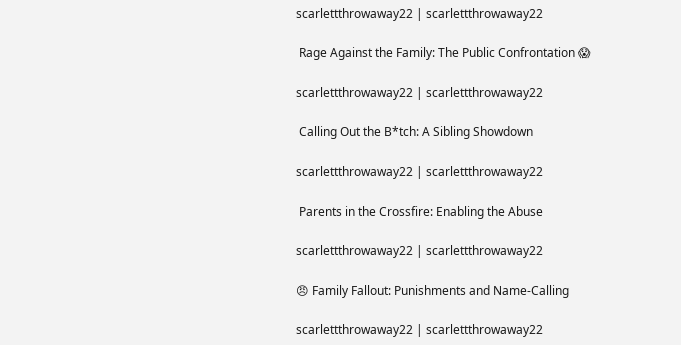scarlettthrowaway22 | scarlettthrowaway22

 Rage Against the Family: The Public Confrontation 😱

scarlettthrowaway22 | scarlettthrowaway22

 Calling Out the B*tch: A Sibling Showdown

scarlettthrowaway22 | scarlettthrowaway22

 Parents in the Crossfire: Enabling the Abuse

scarlettthrowaway22 | scarlettthrowaway22

😠 Family Fallout: Punishments and Name-Calling

scarlettthrowaway22 | scarlettthrowaway22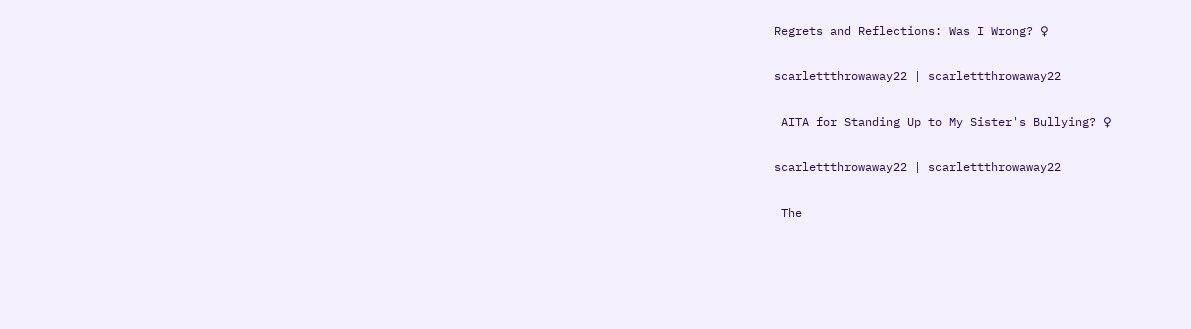Regrets and Reflections: Was I Wrong? ♀

scarlettthrowaway22 | scarlettthrowaway22

 AITA for Standing Up to My Sister's Bullying? ♀

scarlettthrowaway22 | scarlettthrowaway22

 The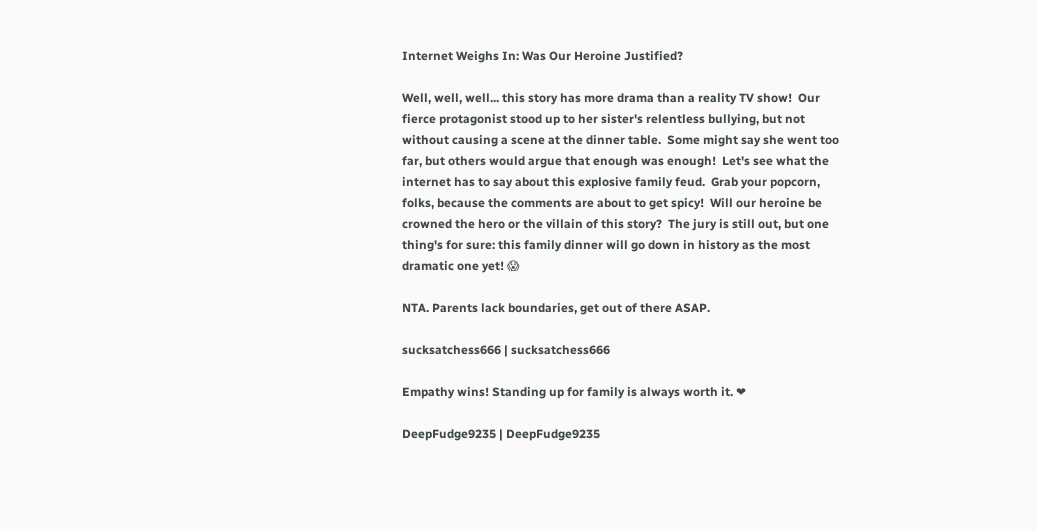Internet Weighs In: Was Our Heroine Justified?

Well, well, well... this story has more drama than a reality TV show!  Our fierce protagonist stood up to her sister's relentless bullying, but not without causing a scene at the dinner table.  Some might say she went too far, but others would argue that enough was enough!  Let's see what the internet has to say about this explosive family feud.  Grab your popcorn, folks, because the comments are about to get spicy!  Will our heroine be crowned the hero or the villain of this story?  The jury is still out, but one thing's for sure: this family dinner will go down in history as the most dramatic one yet! 😱

NTA. Parents lack boundaries, get out of there ASAP.

sucksatchess666 | sucksatchess666

Empathy wins! Standing up for family is always worth it. ❤

DeepFudge9235 | DeepFudge9235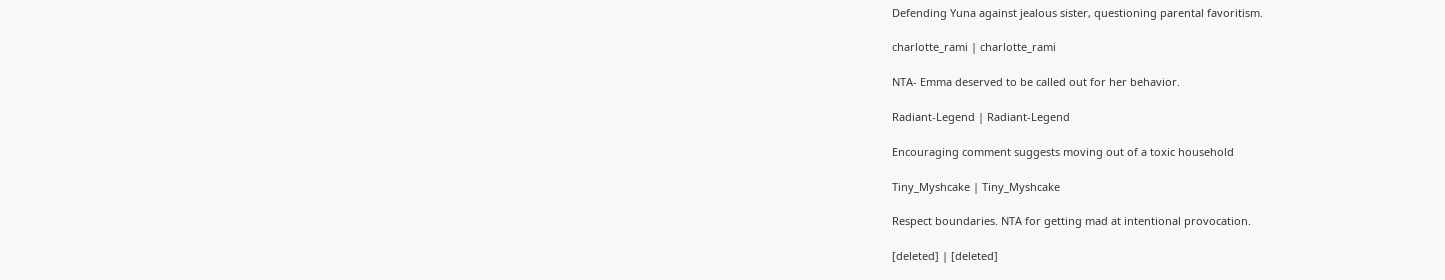Defending Yuna against jealous sister, questioning parental favoritism.

charlotte_rami | charlotte_rami

NTA- Emma deserved to be called out for her behavior.

Radiant-Legend | Radiant-Legend

Encouraging comment suggests moving out of a toxic household

Tiny_Myshcake | Tiny_Myshcake

Respect boundaries. NTA for getting mad at intentional provocation.

[deleted] | [deleted]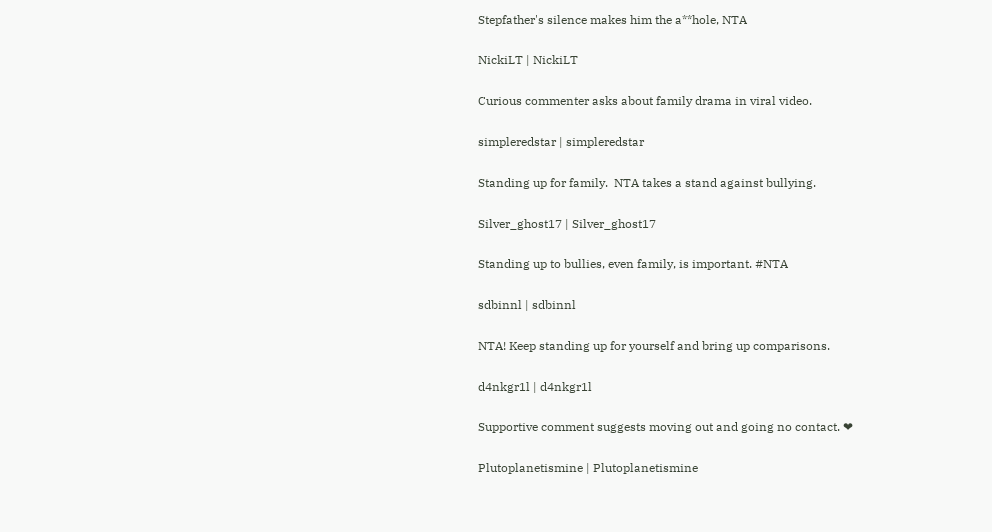Stepfather's silence makes him the a**hole, NTA

NickiLT | NickiLT

Curious commenter asks about family drama in viral video.

simpleredstar | simpleredstar

Standing up for family.  NTA takes a stand against bullying.

Silver_ghost17 | Silver_ghost17

Standing up to bullies, even family, is important. #NTA

sdbinnl | sdbinnl

NTA! Keep standing up for yourself and bring up comparisons.

d4nkgr1l | d4nkgr1l

Supportive comment suggests moving out and going no contact. ❤

Plutoplanetismine | Plutoplanetismine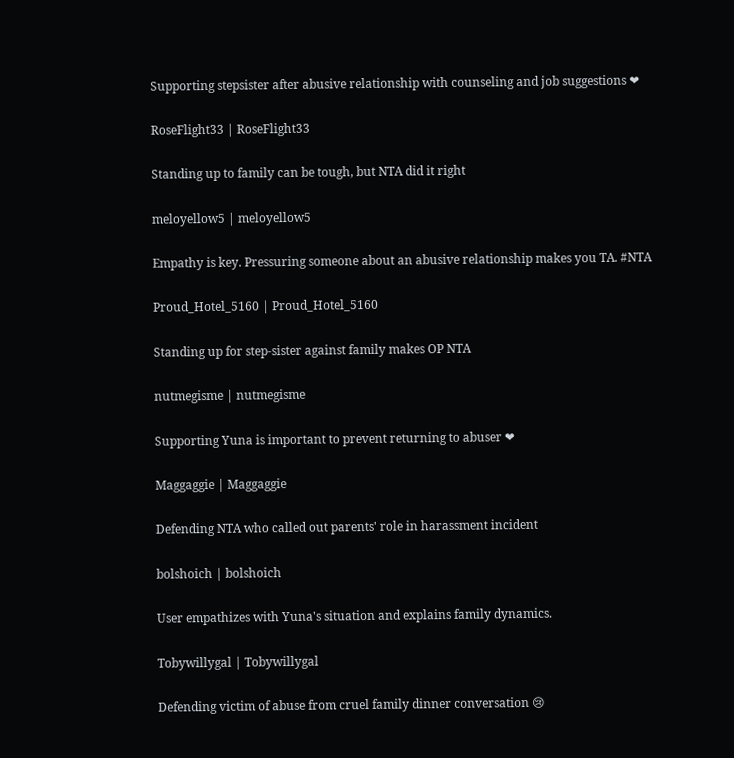Supporting stepsister after abusive relationship with counseling and job suggestions ❤

RoseFlight33 | RoseFlight33

Standing up to family can be tough, but NTA did it right

meloyellow5 | meloyellow5

Empathy is key. Pressuring someone about an abusive relationship makes you TA. #NTA

Proud_Hotel_5160 | Proud_Hotel_5160

Standing up for step-sister against family makes OP NTA

nutmegisme | nutmegisme

Supporting Yuna is important to prevent returning to abuser ❤

Maggaggie | Maggaggie

Defending NTA who called out parents' role in harassment incident

bolshoich | bolshoich

User empathizes with Yuna's situation and explains family dynamics.

Tobywillygal | Tobywillygal

Defending victim of abuse from cruel family dinner conversation 😢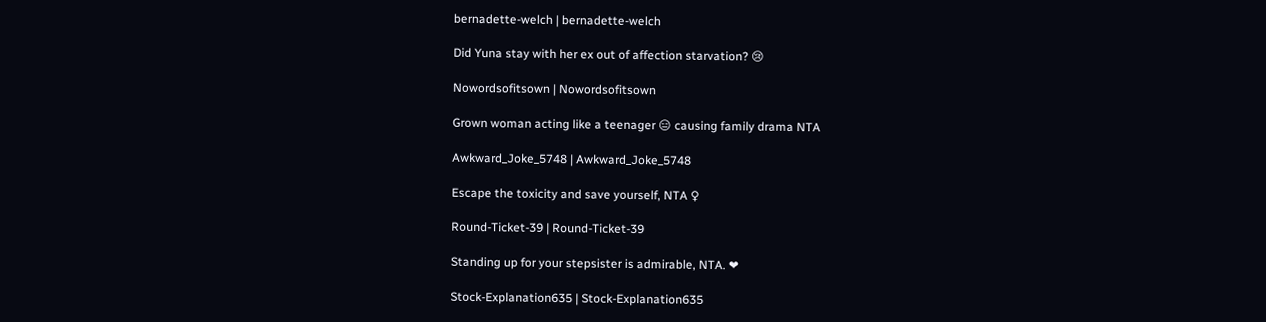bernadette-welch | bernadette-welch

Did Yuna stay with her ex out of affection starvation? 😢

Nowordsofitsown | Nowordsofitsown

Grown woman acting like a teenager 😑 causing family drama NTA

Awkward_Joke_5748 | Awkward_Joke_5748

Escape the toxicity and save yourself, NTA ♀

Round-Ticket-39 | Round-Ticket-39

Standing up for your stepsister is admirable, NTA. ❤

Stock-Explanation635 | Stock-Explanation635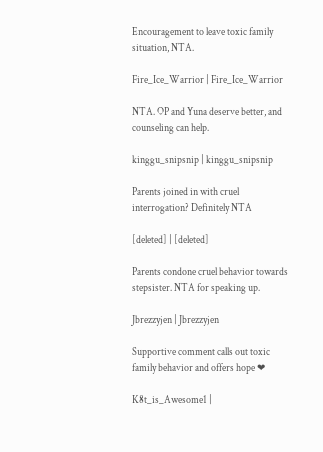Encouragement to leave toxic family situation, NTA.

Fire_Ice_Warrior | Fire_Ice_Warrior

NTA. OP and Yuna deserve better, and counseling can help.

kinggu_snipsnip | kinggu_snipsnip

Parents joined in with cruel interrogation? Definitely NTA

[deleted] | [deleted]

Parents condone cruel behavior towards stepsister. NTA for speaking up.

Jbrezzyjen | Jbrezzyjen

Supportive comment calls out toxic family behavior and offers hope ❤

K8t_is_Awesome1 |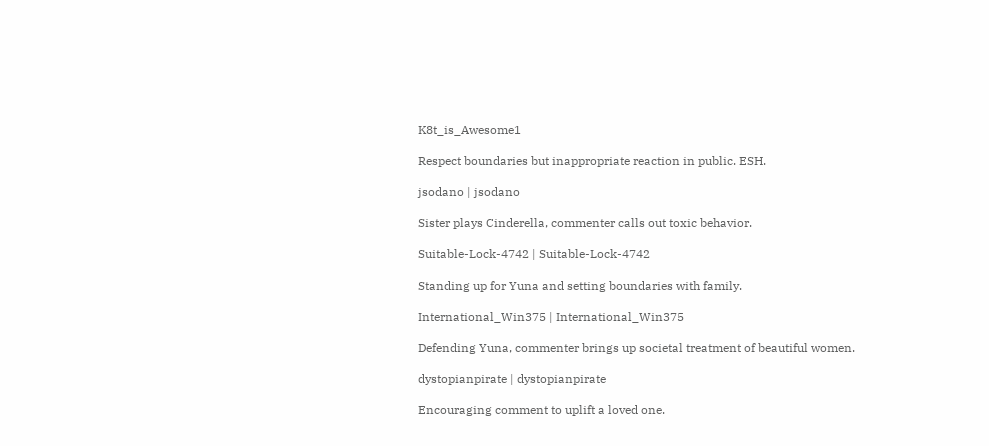K8t_is_Awesome1

Respect boundaries but inappropriate reaction in public. ESH.

jsodano | jsodano

Sister plays Cinderella, commenter calls out toxic behavior.

Suitable-Lock-4742 | Suitable-Lock-4742

Standing up for Yuna and setting boundaries with family.

International_Win375 | International_Win375

Defending Yuna, commenter brings up societal treatment of beautiful women.

dystopianpirate | dystopianpirate

Encouraging comment to uplift a loved one.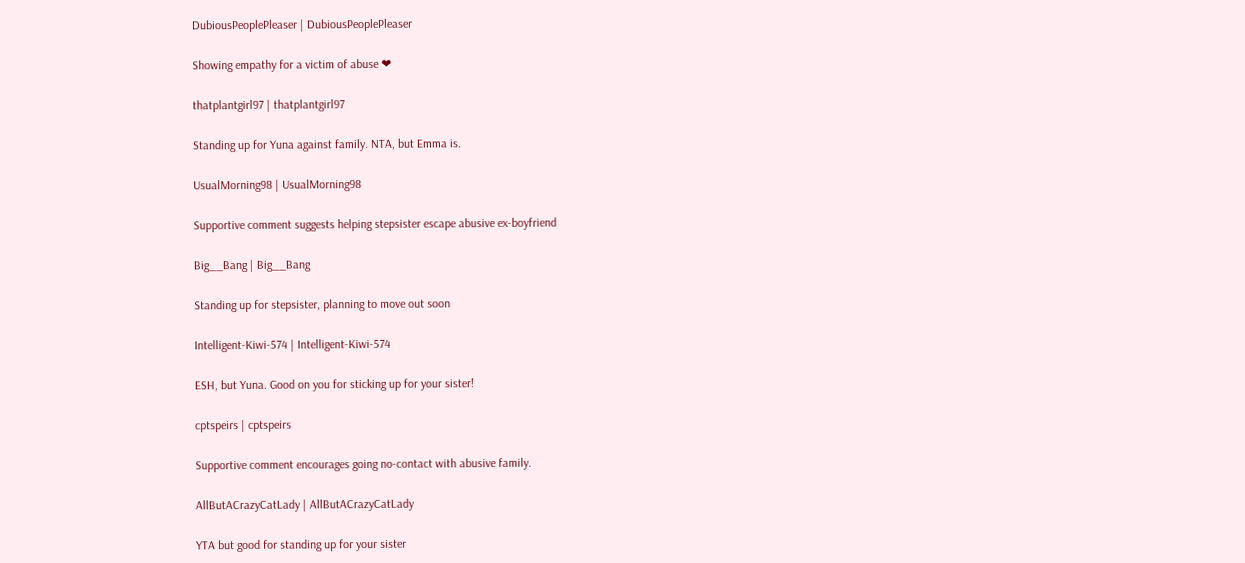DubiousPeoplePleaser | DubiousPeoplePleaser

Showing empathy for a victim of abuse ❤

thatplantgirl97 | thatplantgirl97

Standing up for Yuna against family. NTA, but Emma is.

UsualMorning98 | UsualMorning98

Supportive comment suggests helping stepsister escape abusive ex-boyfriend

Big__Bang | Big__Bang

Standing up for stepsister, planning to move out soon

Intelligent-Kiwi-574 | Intelligent-Kiwi-574

ESH, but Yuna. Good on you for sticking up for your sister!

cptspeirs | cptspeirs

Supportive comment encourages going no-contact with abusive family.

AllButACrazyCatLady | AllButACrazyCatLady

YTA but good for standing up for your sister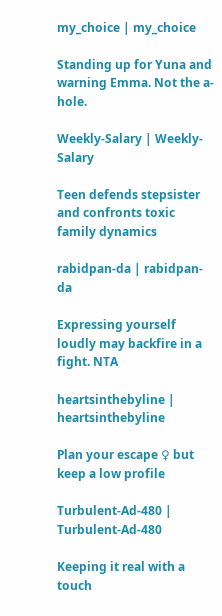my_choice | my_choice

Standing up for Yuna and warning Emma. Not the a-hole.

Weekly-Salary | Weekly-Salary

Teen defends stepsister and confronts toxic family dynamics

rabidpan-da | rabidpan-da

Expressing yourself loudly may backfire in a fight. NTA

heartsinthebyline | heartsinthebyline

Plan your escape ♀ but keep a low profile

Turbulent-Ad-480 | Turbulent-Ad-480

Keeping it real with a touch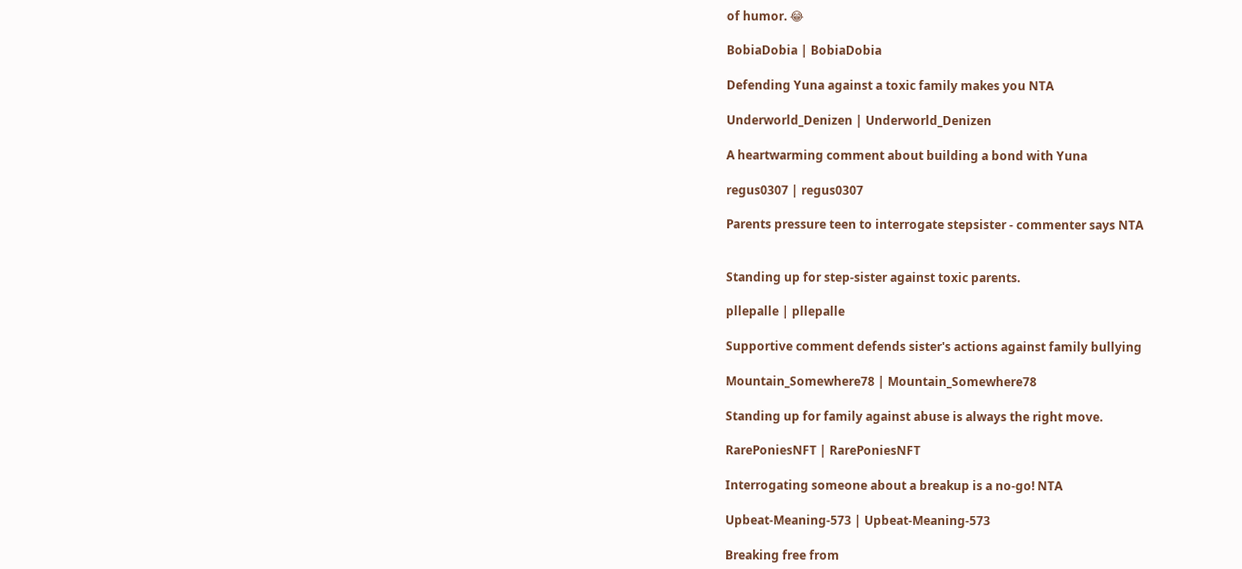of humor. 😂

BobiaDobia | BobiaDobia

Defending Yuna against a toxic family makes you NTA

Underworld_Denizen | Underworld_Denizen

A heartwarming comment about building a bond with Yuna

regus0307 | regus0307

Parents pressure teen to interrogate stepsister - commenter says NTA


Standing up for step-sister against toxic parents.

pllepalle | pllepalle

Supportive comment defends sister's actions against family bullying

Mountain_Somewhere78 | Mountain_Somewhere78

Standing up for family against abuse is always the right move.

RarePoniesNFT | RarePoniesNFT

Interrogating someone about a breakup is a no-go! NTA

Upbeat-Meaning-573 | Upbeat-Meaning-573

Breaking free from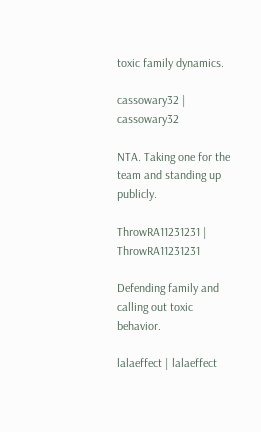toxic family dynamics.

cassowary32 | cassowary32

NTA. Taking one for the team and standing up publicly.

ThrowRA11231231 | ThrowRA11231231

Defending family and calling out toxic behavior.

lalaeffect | lalaeffect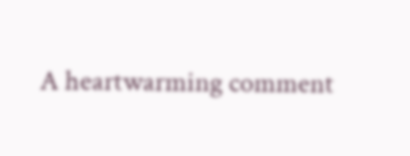A heartwarming comment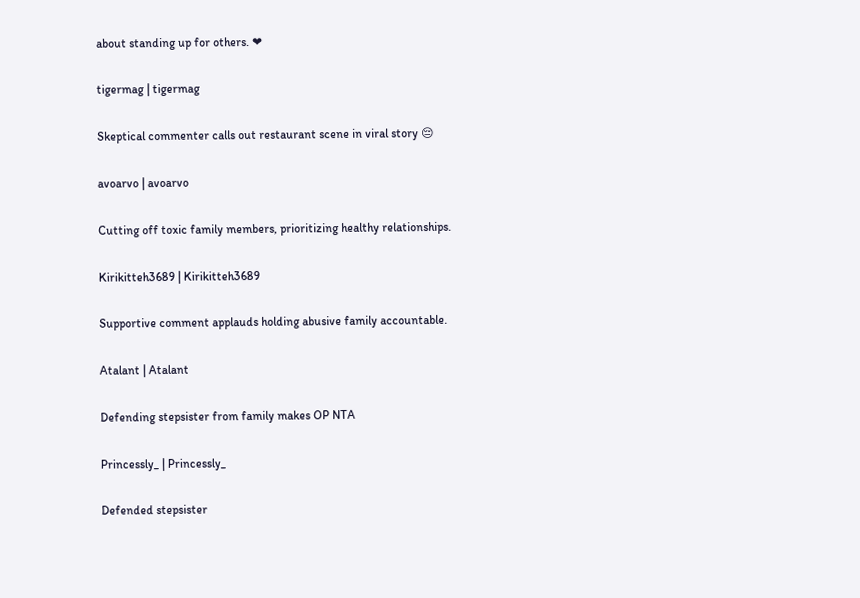about standing up for others. ❤

tigermag | tigermag

Skeptical commenter calls out restaurant scene in viral story 😔

avoarvo | avoarvo

Cutting off toxic family members, prioritizing healthy relationships.

Kirikitteh3689 | Kirikitteh3689

Supportive comment applauds holding abusive family accountable.

Atalant | Atalant

Defending stepsister from family makes OP NTA

Princessly_ | Princessly_

Defended stepsister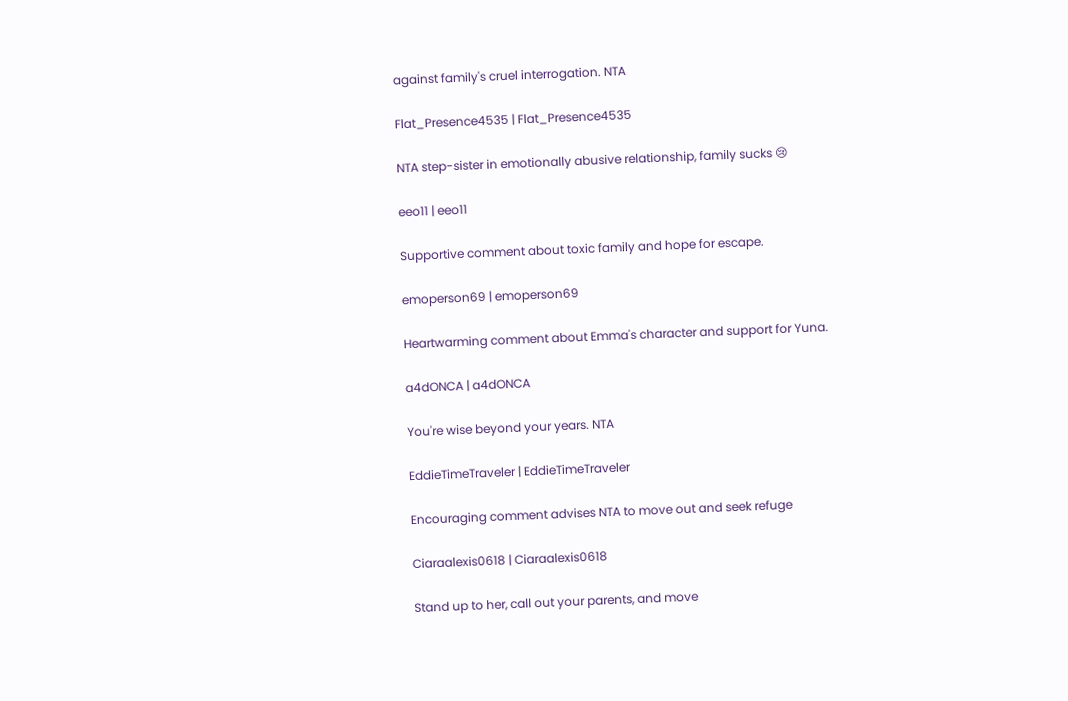against family's cruel interrogation. NTA

Flat_Presence4535 | Flat_Presence4535

NTA step-sister in emotionally abusive relationship, family sucks 😢

eeo11 | eeo11

Supportive comment about toxic family and hope for escape.

emoperson69 | emoperson69

Heartwarming comment about Emma's character and support for Yuna.

a4dONCA | a4dONCA

You're wise beyond your years. NTA

EddieTimeTraveler | EddieTimeTraveler

Encouraging comment advises NTA to move out and seek refuge

Ciaraalexis0618 | Ciaraalexis0618

Stand up to her, call out your parents, and move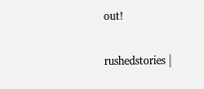out!

rushedstories |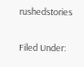rushedstories

Filed Under: